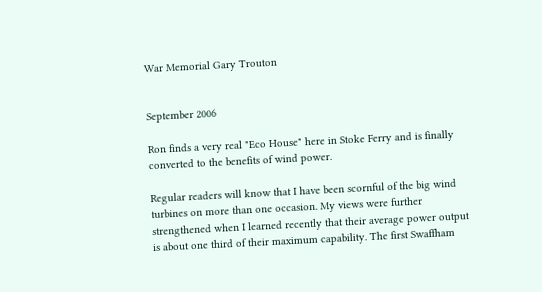War Memorial Gary Trouton


September 2006

Ron finds a very real "Eco House" here in Stoke Ferry and is finally converted to the benefits of wind power.

Regular readers will know that I have been scornful of the big wind turbines on more than one occasion. My views were further strengthened when I learned recently that their average power output is about one third of their maximum capability. The first Swaffham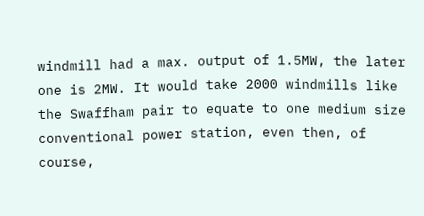windmill had a max. output of 1.5MW, the later one is 2MW. It would take 2000 windmills like the Swaffham pair to equate to one medium size conventional power station, even then, of course,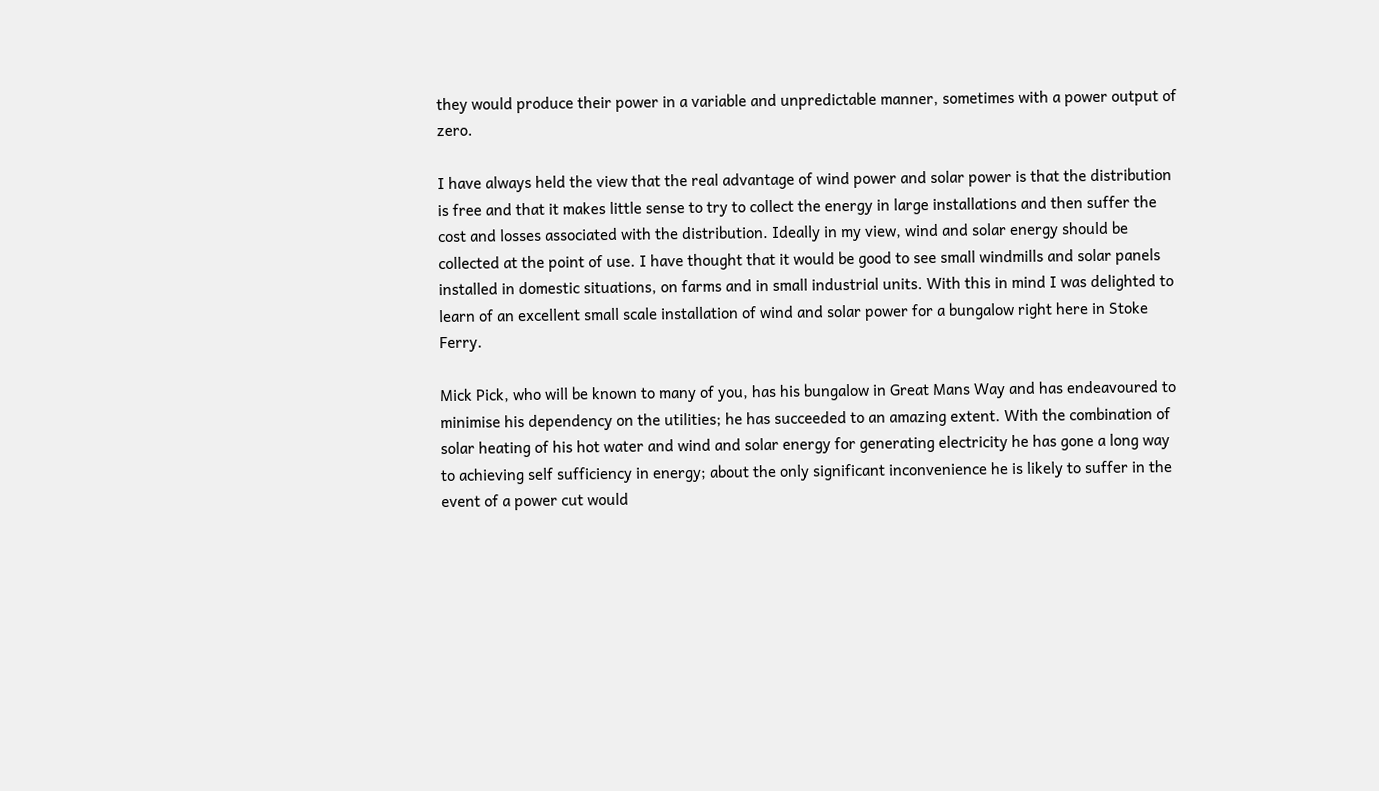they would produce their power in a variable and unpredictable manner, sometimes with a power output of zero.

I have always held the view that the real advantage of wind power and solar power is that the distribution is free and that it makes little sense to try to collect the energy in large installations and then suffer the cost and losses associated with the distribution. Ideally in my view, wind and solar energy should be collected at the point of use. I have thought that it would be good to see small windmills and solar panels installed in domestic situations, on farms and in small industrial units. With this in mind I was delighted to learn of an excellent small scale installation of wind and solar power for a bungalow right here in Stoke Ferry.

Mick Pick, who will be known to many of you, has his bungalow in Great Mans Way and has endeavoured to minimise his dependency on the utilities; he has succeeded to an amazing extent. With the combination of solar heating of his hot water and wind and solar energy for generating electricity he has gone a long way to achieving self sufficiency in energy; about the only significant inconvenience he is likely to suffer in the event of a power cut would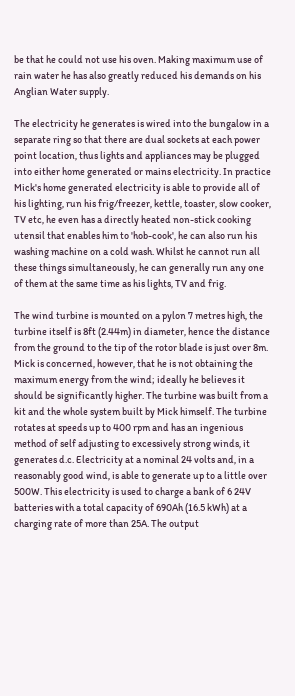be that he could not use his oven. Making maximum use of rain water he has also greatly reduced his demands on his Anglian Water supply.

The electricity he generates is wired into the bungalow in a separate ring so that there are dual sockets at each power point location, thus lights and appliances may be plugged into either home generated or mains electricity. In practice Mick's home generated electricity is able to provide all of his lighting, run his frig/freezer, kettle, toaster, slow cooker, TV etc, he even has a directly heated non-stick cooking utensil that enables him to 'hob-cook', he can also run his washing machine on a cold wash. Whilst he cannot run all these things simultaneously, he can generally run any one of them at the same time as his lights, TV and frig.

The wind turbine is mounted on a pylon 7 metres high, the turbine itself is 8ft (2.44m) in diameter, hence the distance from the ground to the tip of the rotor blade is just over 8m. Mick is concerned, however, that he is not obtaining the maximum energy from the wind; ideally he believes it should be significantly higher. The turbine was built from a kit and the whole system built by Mick himself. The turbine rotates at speeds up to 400 rpm and has an ingenious method of self adjusting to excessively strong winds, it generates d.c. Electricity at a nominal 24 volts and, in a reasonably good wind, is able to generate up to a little over 500W. This electricity is used to charge a bank of 6 24V batteries with a total capacity of 690Ah (16.5 kWh) at a charging rate of more than 25A. The output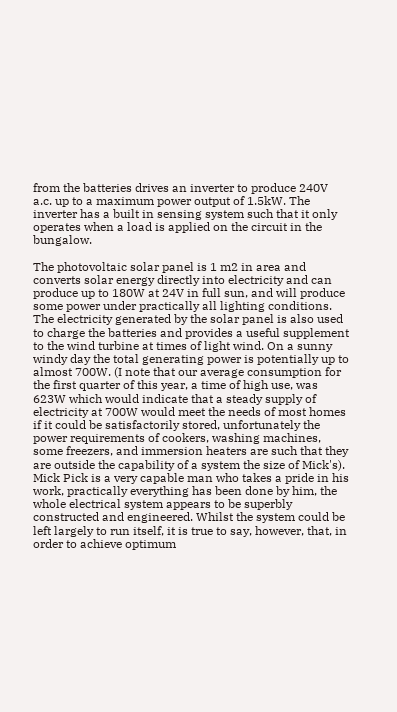from the batteries drives an inverter to produce 240V a.c. up to a maximum power output of 1.5kW. The inverter has a built in sensing system such that it only operates when a load is applied on the circuit in the bungalow.

The photovoltaic solar panel is 1 m2 in area and converts solar energy directly into electricity and can produce up to 180W at 24V in full sun, and will produce some power under practically all lighting conditions. The electricity generated by the solar panel is also used to charge the batteries and provides a useful supplement to the wind turbine at times of light wind. On a sunny windy day the total generating power is potentially up to almost 700W. (I note that our average consumption for the first quarter of this year, a time of high use, was 623W which would indicate that a steady supply of electricity at 700W would meet the needs of most homes if it could be satisfactorily stored, unfortunately the power requirements of cookers, washing machines, some freezers, and immersion heaters are such that they are outside the capability of a system the size of Mick's). Mick Pick is a very capable man who takes a pride in his work, practically everything has been done by him, the whole electrical system appears to be superbly constructed and engineered. Whilst the system could be left largely to run itself, it is true to say, however, that, in order to achieve optimum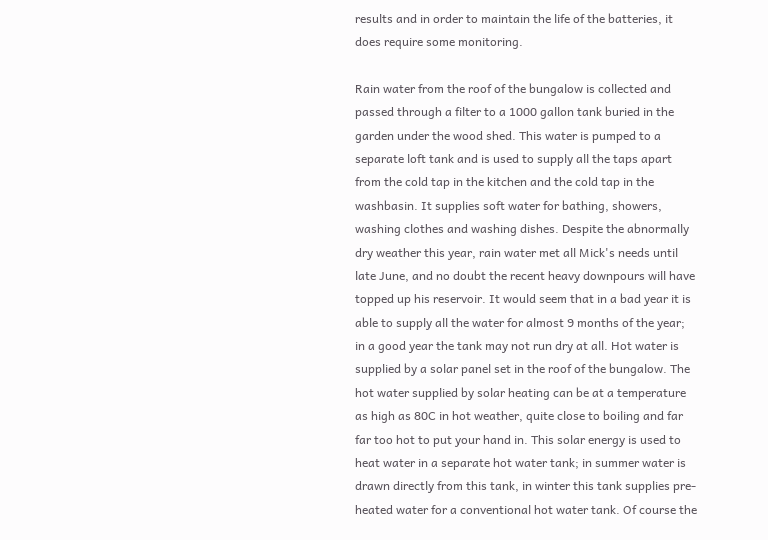results and in order to maintain the life of the batteries, it does require some monitoring.

Rain water from the roof of the bungalow is collected and passed through a filter to a 1000 gallon tank buried in the garden under the wood shed. This water is pumped to a separate loft tank and is used to supply all the taps apart from the cold tap in the kitchen and the cold tap in the washbasin. It supplies soft water for bathing, showers, washing clothes and washing dishes. Despite the abnormally dry weather this year, rain water met all Mick's needs until late June, and no doubt the recent heavy downpours will have topped up his reservoir. It would seem that in a bad year it is able to supply all the water for almost 9 months of the year; in a good year the tank may not run dry at all. Hot water is supplied by a solar panel set in the roof of the bungalow. The hot water supplied by solar heating can be at a temperature as high as 80C in hot weather, quite close to boiling and far far too hot to put your hand in. This solar energy is used to heat water in a separate hot water tank; in summer water is drawn directly from this tank, in winter this tank supplies pre-heated water for a conventional hot water tank. Of course the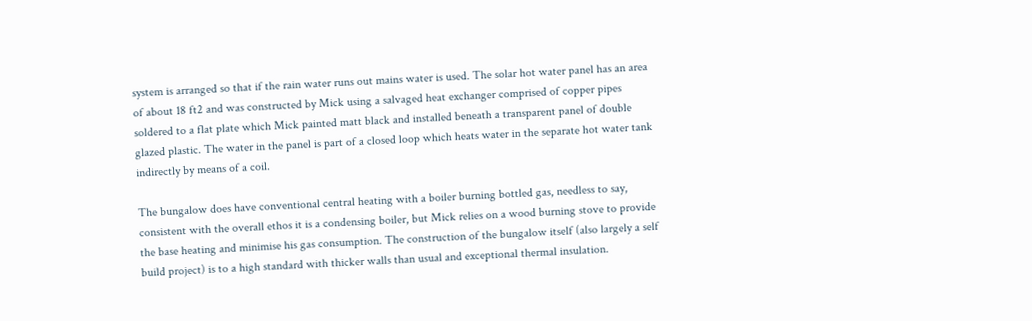system is arranged so that if the rain water runs out mains water is used. The solar hot water panel has an area of about 18 ft2 and was constructed by Mick using a salvaged heat exchanger comprised of copper pipes soldered to a flat plate which Mick painted matt black and installed beneath a transparent panel of double glazed plastic. The water in the panel is part of a closed loop which heats water in the separate hot water tank indirectly by means of a coil.

The bungalow does have conventional central heating with a boiler burning bottled gas, needless to say, consistent with the overall ethos it is a condensing boiler, but Mick relies on a wood burning stove to provide the base heating and minimise his gas consumption. The construction of the bungalow itself (also largely a self build project) is to a high standard with thicker walls than usual and exceptional thermal insulation.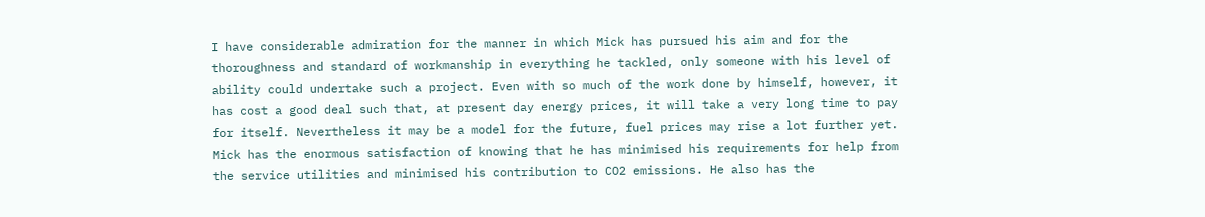I have considerable admiration for the manner in which Mick has pursued his aim and for the thoroughness and standard of workmanship in everything he tackled, only someone with his level of ability could undertake such a project. Even with so much of the work done by himself, however, it has cost a good deal such that, at present day energy prices, it will take a very long time to pay for itself. Nevertheless it may be a model for the future, fuel prices may rise a lot further yet. Mick has the enormous satisfaction of knowing that he has minimised his requirements for help from the service utilities and minimised his contribution to CO2 emissions. He also has the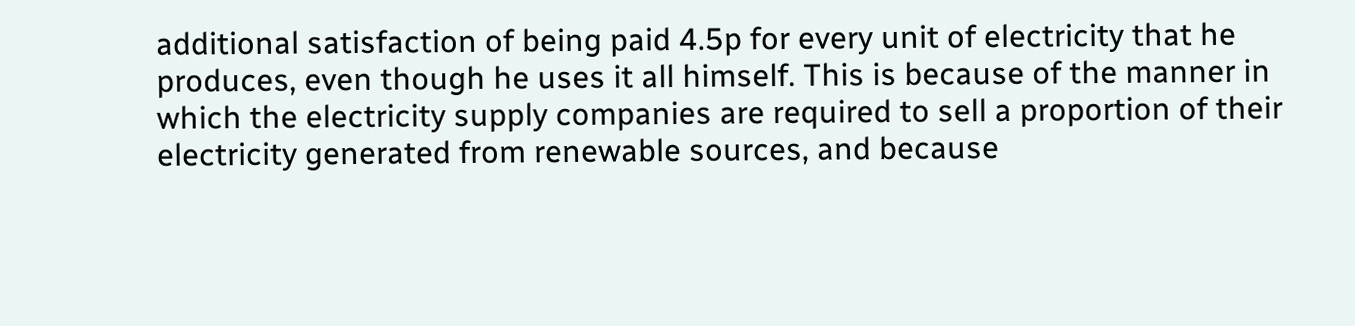additional satisfaction of being paid 4.5p for every unit of electricity that he produces, even though he uses it all himself. This is because of the manner in which the electricity supply companies are required to sell a proportion of their electricity generated from renewable sources, and because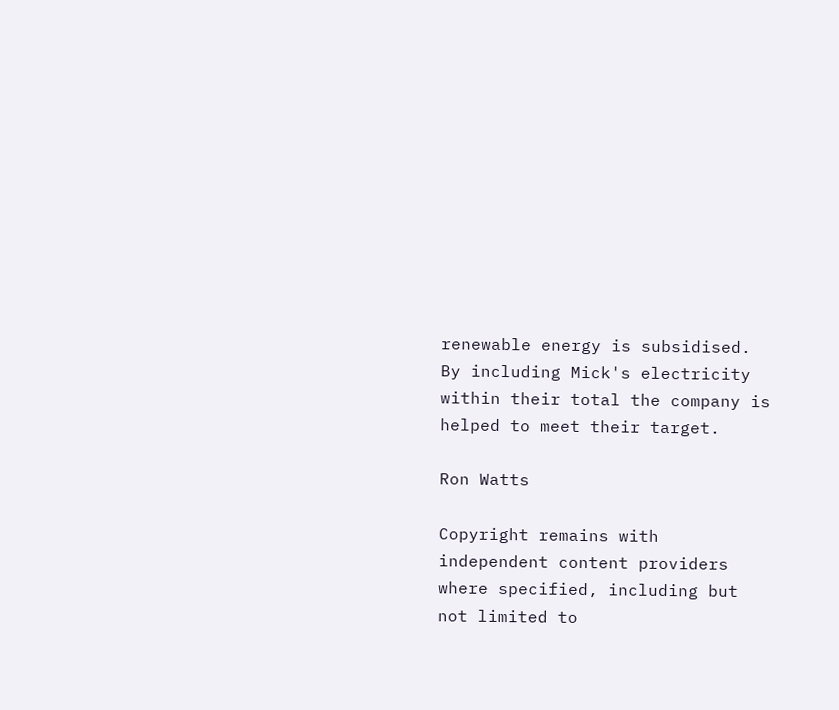renewable energy is subsidised. By including Mick's electricity within their total the company is helped to meet their target.

Ron Watts

Copyright remains with independent content providers where specified, including but not limited to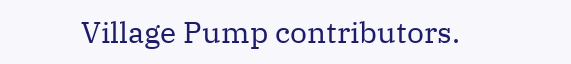Village Pump contributors.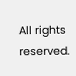All rights reserved.